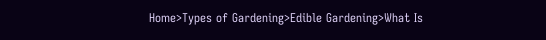Home>Types of Gardening>Edible Gardening>What Is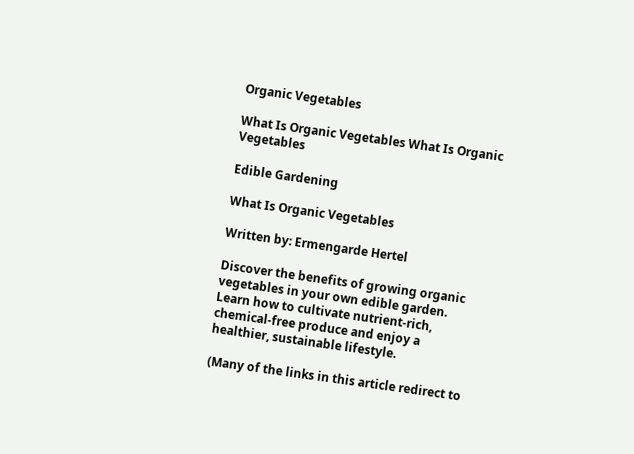Organic Vegetables

What Is Organic Vegetables What Is Organic Vegetables

Edible Gardening

What Is Organic Vegetables

Written by: Ermengarde Hertel

Discover the benefits of growing organic vegetables in your own edible garden. Learn how to cultivate nutrient-rich, chemical-free produce and enjoy a healthier, sustainable lifestyle.

(Many of the links in this article redirect to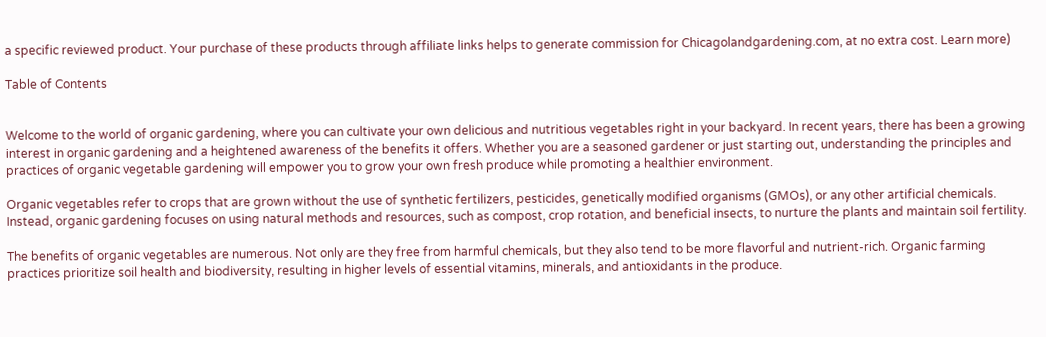a specific reviewed product. Your purchase of these products through affiliate links helps to generate commission for Chicagolandgardening.com, at no extra cost. Learn more)

Table of Contents


Welcome to the world of organic gardening, where you can cultivate your own delicious and nutritious vegetables right in your backyard. In recent years, there has been a growing interest in organic gardening and a heightened awareness of the benefits it offers. Whether you are a seasoned gardener or just starting out, understanding the principles and practices of organic vegetable gardening will empower you to grow your own fresh produce while promoting a healthier environment.

Organic vegetables refer to crops that are grown without the use of synthetic fertilizers, pesticides, genetically modified organisms (GMOs), or any other artificial chemicals. Instead, organic gardening focuses on using natural methods and resources, such as compost, crop rotation, and beneficial insects, to nurture the plants and maintain soil fertility.

The benefits of organic vegetables are numerous. Not only are they free from harmful chemicals, but they also tend to be more flavorful and nutrient-rich. Organic farming practices prioritize soil health and biodiversity, resulting in higher levels of essential vitamins, minerals, and antioxidants in the produce.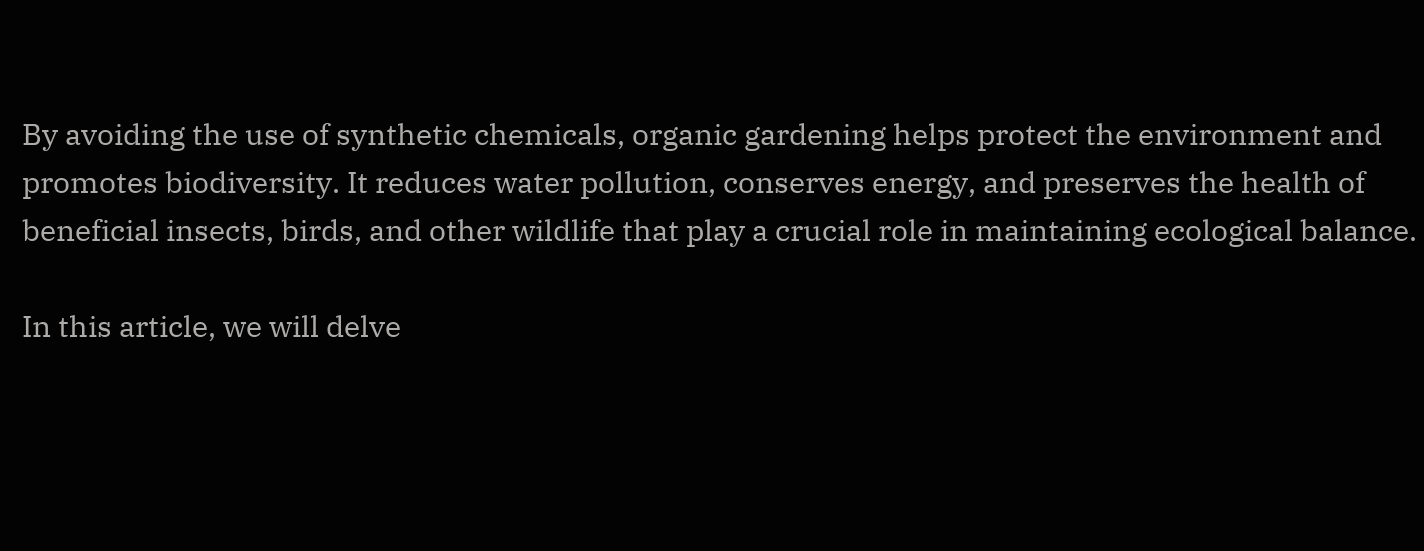By avoiding the use of synthetic chemicals, organic gardening helps protect the environment and promotes biodiversity. It reduces water pollution, conserves energy, and preserves the health of beneficial insects, birds, and other wildlife that play a crucial role in maintaining ecological balance.

In this article, we will delve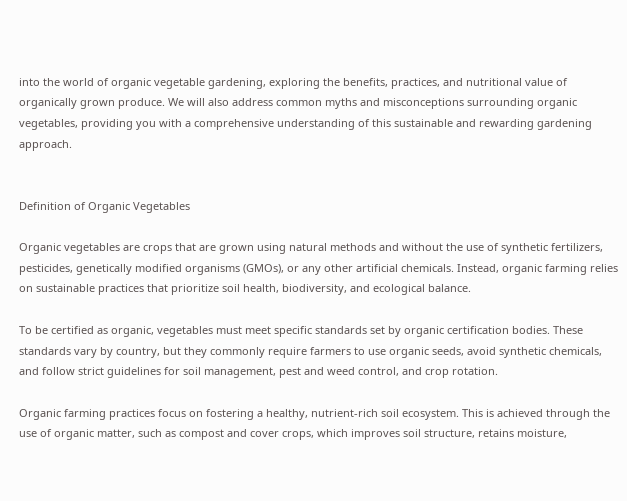into the world of organic vegetable gardening, exploring the benefits, practices, and nutritional value of organically grown produce. We will also address common myths and misconceptions surrounding organic vegetables, providing you with a comprehensive understanding of this sustainable and rewarding gardening approach.


Definition of Organic Vegetables

Organic vegetables are crops that are grown using natural methods and without the use of synthetic fertilizers, pesticides, genetically modified organisms (GMOs), or any other artificial chemicals. Instead, organic farming relies on sustainable practices that prioritize soil health, biodiversity, and ecological balance.

To be certified as organic, vegetables must meet specific standards set by organic certification bodies. These standards vary by country, but they commonly require farmers to use organic seeds, avoid synthetic chemicals, and follow strict guidelines for soil management, pest and weed control, and crop rotation.

Organic farming practices focus on fostering a healthy, nutrient-rich soil ecosystem. This is achieved through the use of organic matter, such as compost and cover crops, which improves soil structure, retains moisture,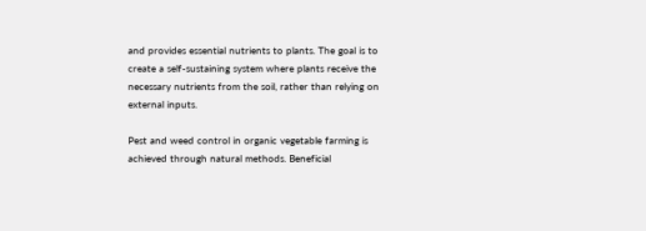and provides essential nutrients to plants. The goal is to create a self-sustaining system where plants receive the necessary nutrients from the soil, rather than relying on external inputs.

Pest and weed control in organic vegetable farming is achieved through natural methods. Beneficial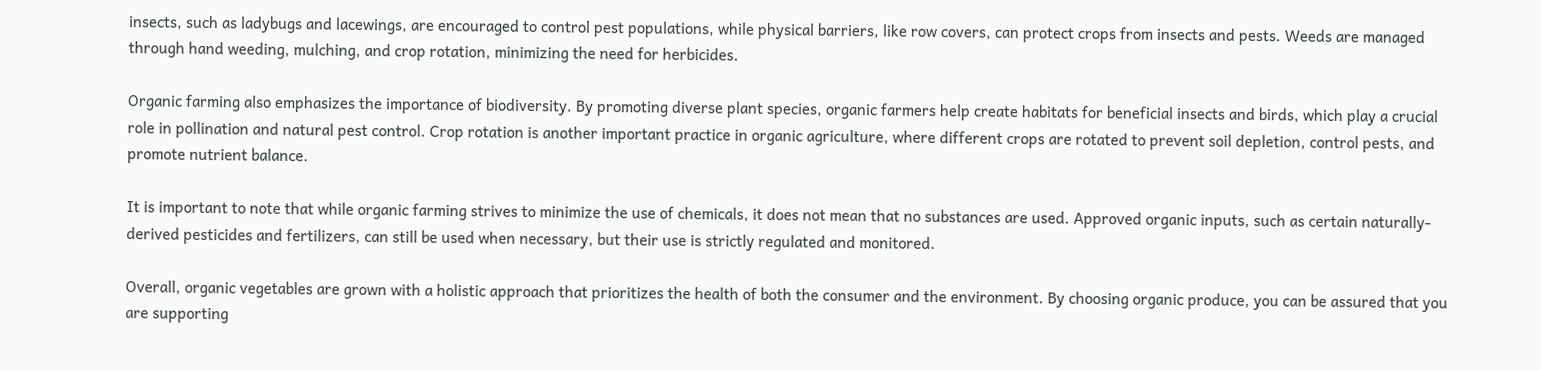insects, such as ladybugs and lacewings, are encouraged to control pest populations, while physical barriers, like row covers, can protect crops from insects and pests. Weeds are managed through hand weeding, mulching, and crop rotation, minimizing the need for herbicides.

Organic farming also emphasizes the importance of biodiversity. By promoting diverse plant species, organic farmers help create habitats for beneficial insects and birds, which play a crucial role in pollination and natural pest control. Crop rotation is another important practice in organic agriculture, where different crops are rotated to prevent soil depletion, control pests, and promote nutrient balance.

It is important to note that while organic farming strives to minimize the use of chemicals, it does not mean that no substances are used. Approved organic inputs, such as certain naturally-derived pesticides and fertilizers, can still be used when necessary, but their use is strictly regulated and monitored.

Overall, organic vegetables are grown with a holistic approach that prioritizes the health of both the consumer and the environment. By choosing organic produce, you can be assured that you are supporting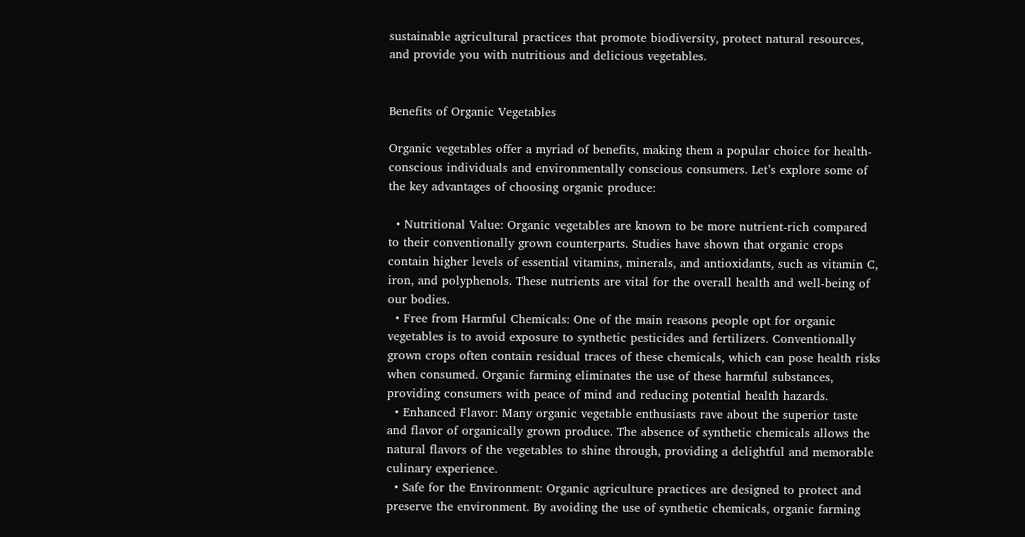sustainable agricultural practices that promote biodiversity, protect natural resources, and provide you with nutritious and delicious vegetables.


Benefits of Organic Vegetables

Organic vegetables offer a myriad of benefits, making them a popular choice for health-conscious individuals and environmentally conscious consumers. Let’s explore some of the key advantages of choosing organic produce:

  • Nutritional Value: Organic vegetables are known to be more nutrient-rich compared to their conventionally grown counterparts. Studies have shown that organic crops contain higher levels of essential vitamins, minerals, and antioxidants, such as vitamin C, iron, and polyphenols. These nutrients are vital for the overall health and well-being of our bodies.
  • Free from Harmful Chemicals: One of the main reasons people opt for organic vegetables is to avoid exposure to synthetic pesticides and fertilizers. Conventionally grown crops often contain residual traces of these chemicals, which can pose health risks when consumed. Organic farming eliminates the use of these harmful substances, providing consumers with peace of mind and reducing potential health hazards.
  • Enhanced Flavor: Many organic vegetable enthusiasts rave about the superior taste and flavor of organically grown produce. The absence of synthetic chemicals allows the natural flavors of the vegetables to shine through, providing a delightful and memorable culinary experience.
  • Safe for the Environment: Organic agriculture practices are designed to protect and preserve the environment. By avoiding the use of synthetic chemicals, organic farming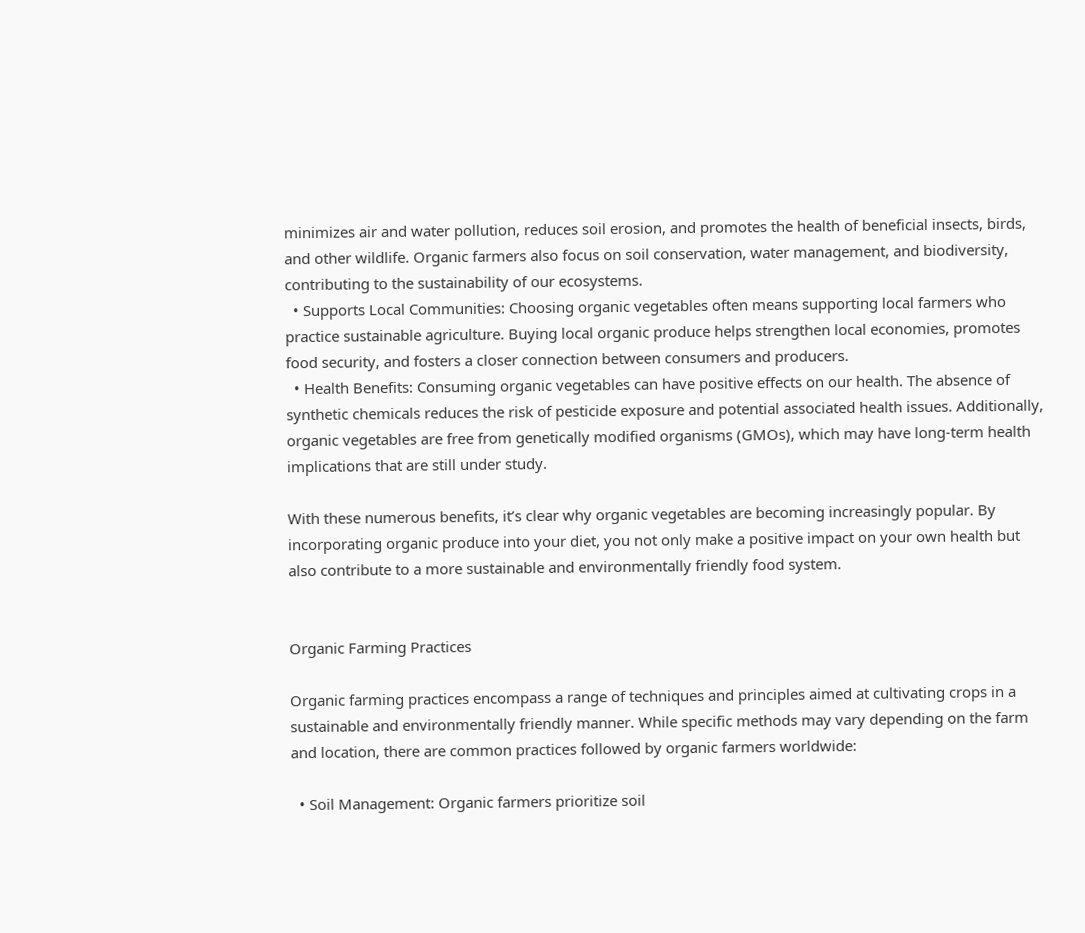minimizes air and water pollution, reduces soil erosion, and promotes the health of beneficial insects, birds, and other wildlife. Organic farmers also focus on soil conservation, water management, and biodiversity, contributing to the sustainability of our ecosystems.
  • Supports Local Communities: Choosing organic vegetables often means supporting local farmers who practice sustainable agriculture. Buying local organic produce helps strengthen local economies, promotes food security, and fosters a closer connection between consumers and producers.
  • Health Benefits: Consuming organic vegetables can have positive effects on our health. The absence of synthetic chemicals reduces the risk of pesticide exposure and potential associated health issues. Additionally, organic vegetables are free from genetically modified organisms (GMOs), which may have long-term health implications that are still under study.

With these numerous benefits, it’s clear why organic vegetables are becoming increasingly popular. By incorporating organic produce into your diet, you not only make a positive impact on your own health but also contribute to a more sustainable and environmentally friendly food system.


Organic Farming Practices

Organic farming practices encompass a range of techniques and principles aimed at cultivating crops in a sustainable and environmentally friendly manner. While specific methods may vary depending on the farm and location, there are common practices followed by organic farmers worldwide:

  • Soil Management: Organic farmers prioritize soil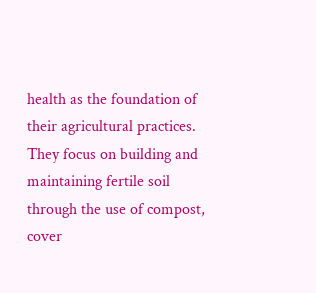health as the foundation of their agricultural practices. They focus on building and maintaining fertile soil through the use of compost, cover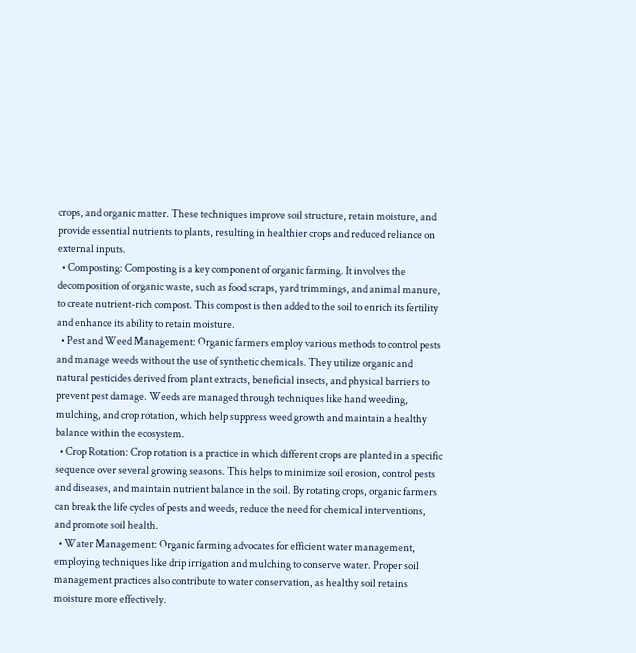crops, and organic matter. These techniques improve soil structure, retain moisture, and provide essential nutrients to plants, resulting in healthier crops and reduced reliance on external inputs.
  • Composting: Composting is a key component of organic farming. It involves the decomposition of organic waste, such as food scraps, yard trimmings, and animal manure, to create nutrient-rich compost. This compost is then added to the soil to enrich its fertility and enhance its ability to retain moisture.
  • Pest and Weed Management: Organic farmers employ various methods to control pests and manage weeds without the use of synthetic chemicals. They utilize organic and natural pesticides derived from plant extracts, beneficial insects, and physical barriers to prevent pest damage. Weeds are managed through techniques like hand weeding, mulching, and crop rotation, which help suppress weed growth and maintain a healthy balance within the ecosystem.
  • Crop Rotation: Crop rotation is a practice in which different crops are planted in a specific sequence over several growing seasons. This helps to minimize soil erosion, control pests and diseases, and maintain nutrient balance in the soil. By rotating crops, organic farmers can break the life cycles of pests and weeds, reduce the need for chemical interventions, and promote soil health.
  • Water Management: Organic farming advocates for efficient water management, employing techniques like drip irrigation and mulching to conserve water. Proper soil management practices also contribute to water conservation, as healthy soil retains moisture more effectively.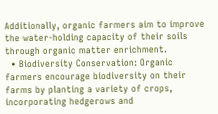Additionally, organic farmers aim to improve the water-holding capacity of their soils through organic matter enrichment.
  • Biodiversity Conservation: Organic farmers encourage biodiversity on their farms by planting a variety of crops, incorporating hedgerows and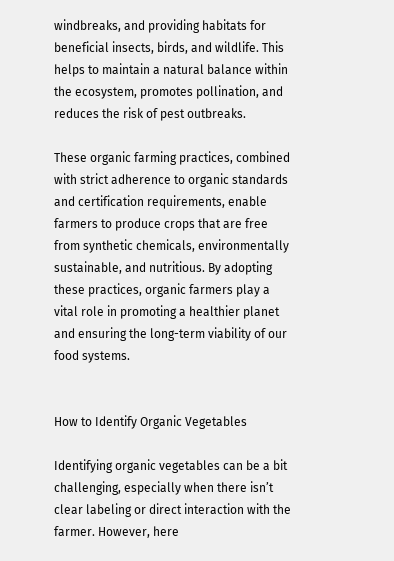windbreaks, and providing habitats for beneficial insects, birds, and wildlife. This helps to maintain a natural balance within the ecosystem, promotes pollination, and reduces the risk of pest outbreaks.

These organic farming practices, combined with strict adherence to organic standards and certification requirements, enable farmers to produce crops that are free from synthetic chemicals, environmentally sustainable, and nutritious. By adopting these practices, organic farmers play a vital role in promoting a healthier planet and ensuring the long-term viability of our food systems.


How to Identify Organic Vegetables

Identifying organic vegetables can be a bit challenging, especially when there isn’t clear labeling or direct interaction with the farmer. However, here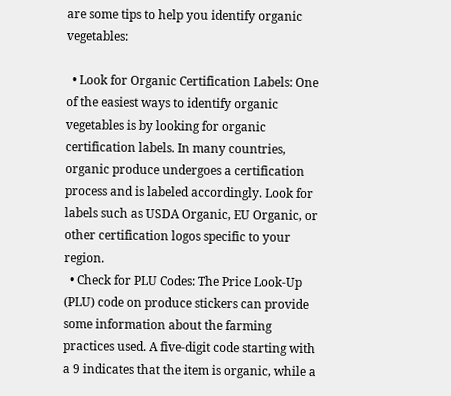are some tips to help you identify organic vegetables:

  • Look for Organic Certification Labels: One of the easiest ways to identify organic vegetables is by looking for organic certification labels. In many countries, organic produce undergoes a certification process and is labeled accordingly. Look for labels such as USDA Organic, EU Organic, or other certification logos specific to your region.
  • Check for PLU Codes: The Price Look-Up (PLU) code on produce stickers can provide some information about the farming practices used. A five-digit code starting with a 9 indicates that the item is organic, while a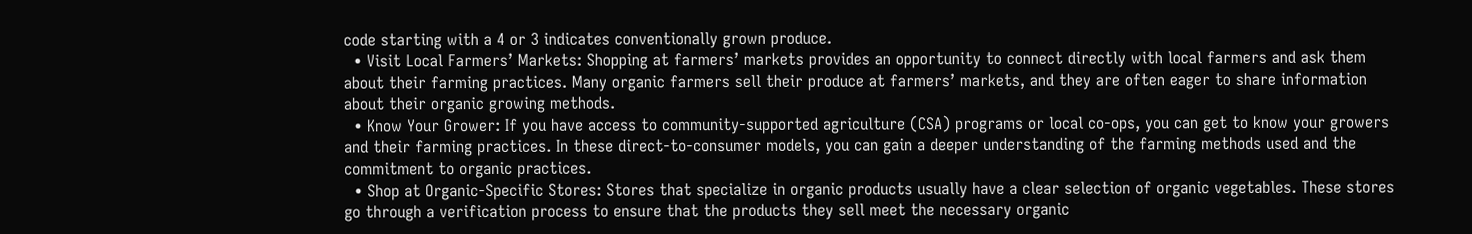code starting with a 4 or 3 indicates conventionally grown produce.
  • Visit Local Farmers’ Markets: Shopping at farmers’ markets provides an opportunity to connect directly with local farmers and ask them about their farming practices. Many organic farmers sell their produce at farmers’ markets, and they are often eager to share information about their organic growing methods.
  • Know Your Grower: If you have access to community-supported agriculture (CSA) programs or local co-ops, you can get to know your growers and their farming practices. In these direct-to-consumer models, you can gain a deeper understanding of the farming methods used and the commitment to organic practices.
  • Shop at Organic-Specific Stores: Stores that specialize in organic products usually have a clear selection of organic vegetables. These stores go through a verification process to ensure that the products they sell meet the necessary organic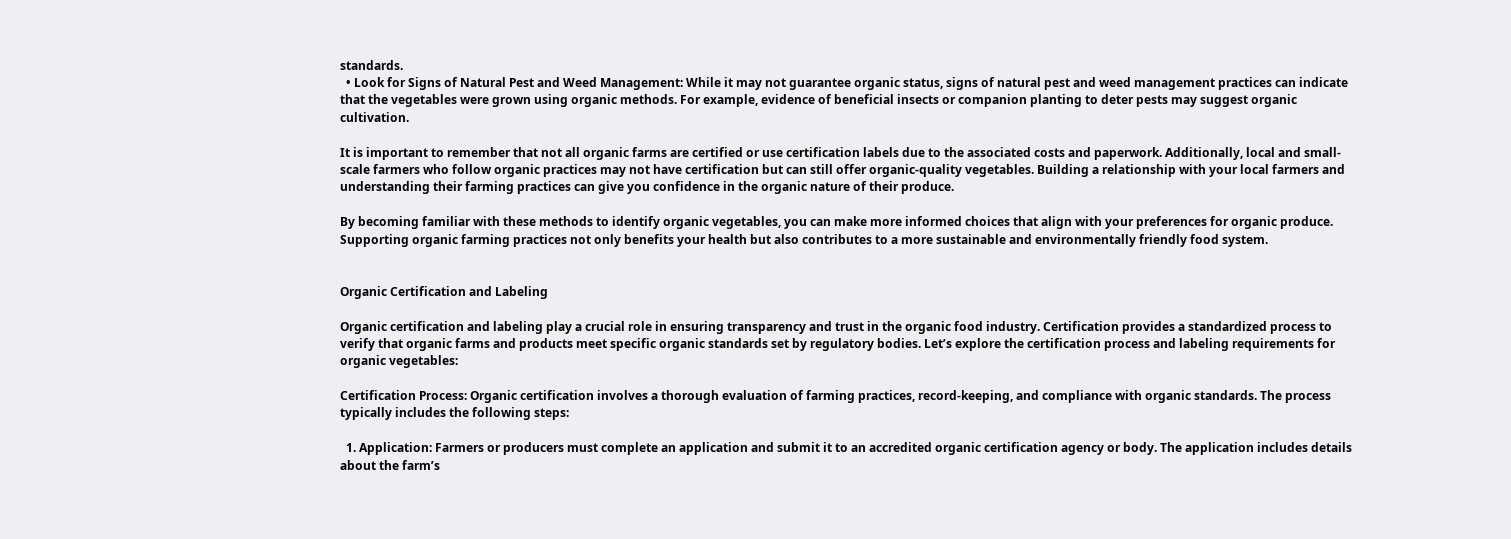standards.
  • Look for Signs of Natural Pest and Weed Management: While it may not guarantee organic status, signs of natural pest and weed management practices can indicate that the vegetables were grown using organic methods. For example, evidence of beneficial insects or companion planting to deter pests may suggest organic cultivation.

It is important to remember that not all organic farms are certified or use certification labels due to the associated costs and paperwork. Additionally, local and small-scale farmers who follow organic practices may not have certification but can still offer organic-quality vegetables. Building a relationship with your local farmers and understanding their farming practices can give you confidence in the organic nature of their produce.

By becoming familiar with these methods to identify organic vegetables, you can make more informed choices that align with your preferences for organic produce. Supporting organic farming practices not only benefits your health but also contributes to a more sustainable and environmentally friendly food system.


Organic Certification and Labeling

Organic certification and labeling play a crucial role in ensuring transparency and trust in the organic food industry. Certification provides a standardized process to verify that organic farms and products meet specific organic standards set by regulatory bodies. Let’s explore the certification process and labeling requirements for organic vegetables:

Certification Process: Organic certification involves a thorough evaluation of farming practices, record-keeping, and compliance with organic standards. The process typically includes the following steps:

  1. Application: Farmers or producers must complete an application and submit it to an accredited organic certification agency or body. The application includes details about the farm’s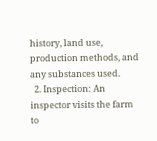history, land use, production methods, and any substances used.
  2. Inspection: An inspector visits the farm to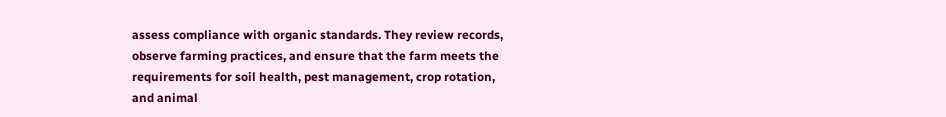assess compliance with organic standards. They review records, observe farming practices, and ensure that the farm meets the requirements for soil health, pest management, crop rotation, and animal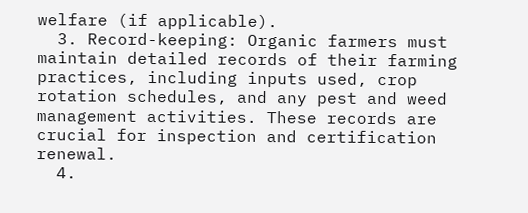welfare (if applicable).
  3. Record-keeping: Organic farmers must maintain detailed records of their farming practices, including inputs used, crop rotation schedules, and any pest and weed management activities. These records are crucial for inspection and certification renewal.
  4.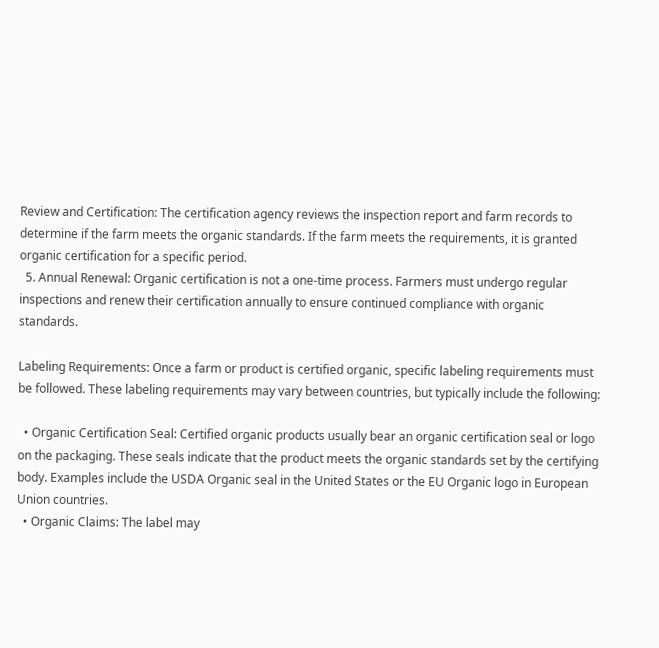Review and Certification: The certification agency reviews the inspection report and farm records to determine if the farm meets the organic standards. If the farm meets the requirements, it is granted organic certification for a specific period.
  5. Annual Renewal: Organic certification is not a one-time process. Farmers must undergo regular inspections and renew their certification annually to ensure continued compliance with organic standards.

Labeling Requirements: Once a farm or product is certified organic, specific labeling requirements must be followed. These labeling requirements may vary between countries, but typically include the following:

  • Organic Certification Seal: Certified organic products usually bear an organic certification seal or logo on the packaging. These seals indicate that the product meets the organic standards set by the certifying body. Examples include the USDA Organic seal in the United States or the EU Organic logo in European Union countries.
  • Organic Claims: The label may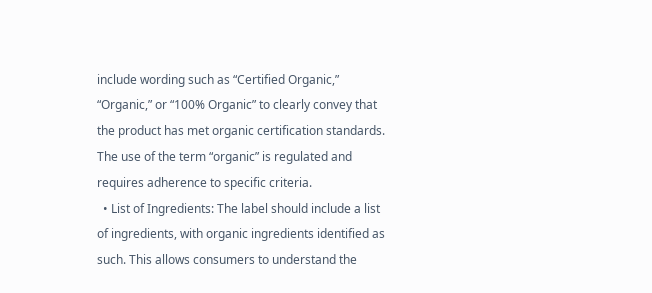include wording such as “Certified Organic,” “Organic,” or “100% Organic” to clearly convey that the product has met organic certification standards. The use of the term “organic” is regulated and requires adherence to specific criteria.
  • List of Ingredients: The label should include a list of ingredients, with organic ingredients identified as such. This allows consumers to understand the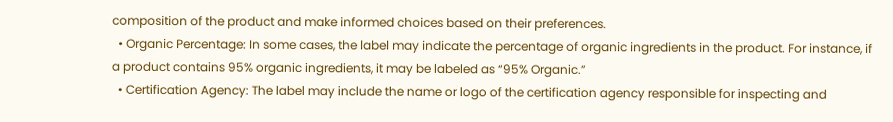composition of the product and make informed choices based on their preferences.
  • Organic Percentage: In some cases, the label may indicate the percentage of organic ingredients in the product. For instance, if a product contains 95% organic ingredients, it may be labeled as “95% Organic.”
  • Certification Agency: The label may include the name or logo of the certification agency responsible for inspecting and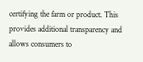certifying the farm or product. This provides additional transparency and allows consumers to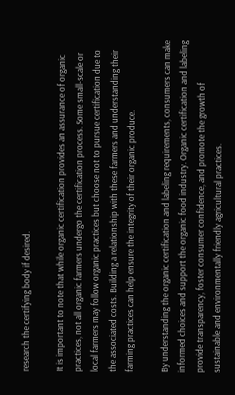research the certifying body if desired.

It is important to note that while organic certification provides an assurance of organic practices, not all organic farmers undergo the certification process. Some small-scale or local farmers may follow organic practices but choose not to pursue certification due to the associated costs. Building a relationship with these farmers and understanding their farming practices can help ensure the integrity of their organic produce.

By understanding the organic certification and labeling requirements, consumers can make informed choices and support the organic food industry. Organic certification and labeling provide transparency, foster consumer confidence, and promote the growth of sustainable and environmentally friendly agricultural practices.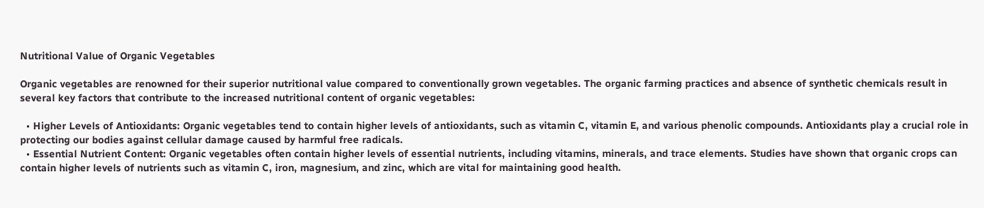Nutritional Value of Organic Vegetables

Organic vegetables are renowned for their superior nutritional value compared to conventionally grown vegetables. The organic farming practices and absence of synthetic chemicals result in several key factors that contribute to the increased nutritional content of organic vegetables:

  • Higher Levels of Antioxidants: Organic vegetables tend to contain higher levels of antioxidants, such as vitamin C, vitamin E, and various phenolic compounds. Antioxidants play a crucial role in protecting our bodies against cellular damage caused by harmful free radicals.
  • Essential Nutrient Content: Organic vegetables often contain higher levels of essential nutrients, including vitamins, minerals, and trace elements. Studies have shown that organic crops can contain higher levels of nutrients such as vitamin C, iron, magnesium, and zinc, which are vital for maintaining good health.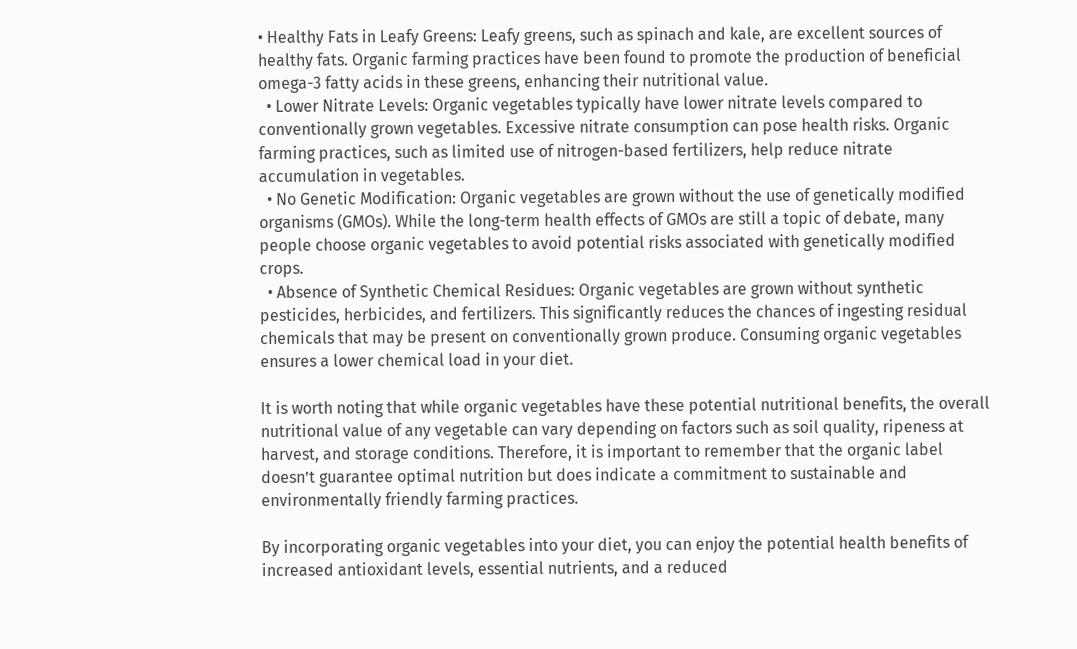• Healthy Fats in Leafy Greens: Leafy greens, such as spinach and kale, are excellent sources of healthy fats. Organic farming practices have been found to promote the production of beneficial omega-3 fatty acids in these greens, enhancing their nutritional value.
  • Lower Nitrate Levels: Organic vegetables typically have lower nitrate levels compared to conventionally grown vegetables. Excessive nitrate consumption can pose health risks. Organic farming practices, such as limited use of nitrogen-based fertilizers, help reduce nitrate accumulation in vegetables.
  • No Genetic Modification: Organic vegetables are grown without the use of genetically modified organisms (GMOs). While the long-term health effects of GMOs are still a topic of debate, many people choose organic vegetables to avoid potential risks associated with genetically modified crops.
  • Absence of Synthetic Chemical Residues: Organic vegetables are grown without synthetic pesticides, herbicides, and fertilizers. This significantly reduces the chances of ingesting residual chemicals that may be present on conventionally grown produce. Consuming organic vegetables ensures a lower chemical load in your diet.

It is worth noting that while organic vegetables have these potential nutritional benefits, the overall nutritional value of any vegetable can vary depending on factors such as soil quality, ripeness at harvest, and storage conditions. Therefore, it is important to remember that the organic label doesn’t guarantee optimal nutrition but does indicate a commitment to sustainable and environmentally friendly farming practices.

By incorporating organic vegetables into your diet, you can enjoy the potential health benefits of increased antioxidant levels, essential nutrients, and a reduced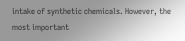intake of synthetic chemicals. However, the most important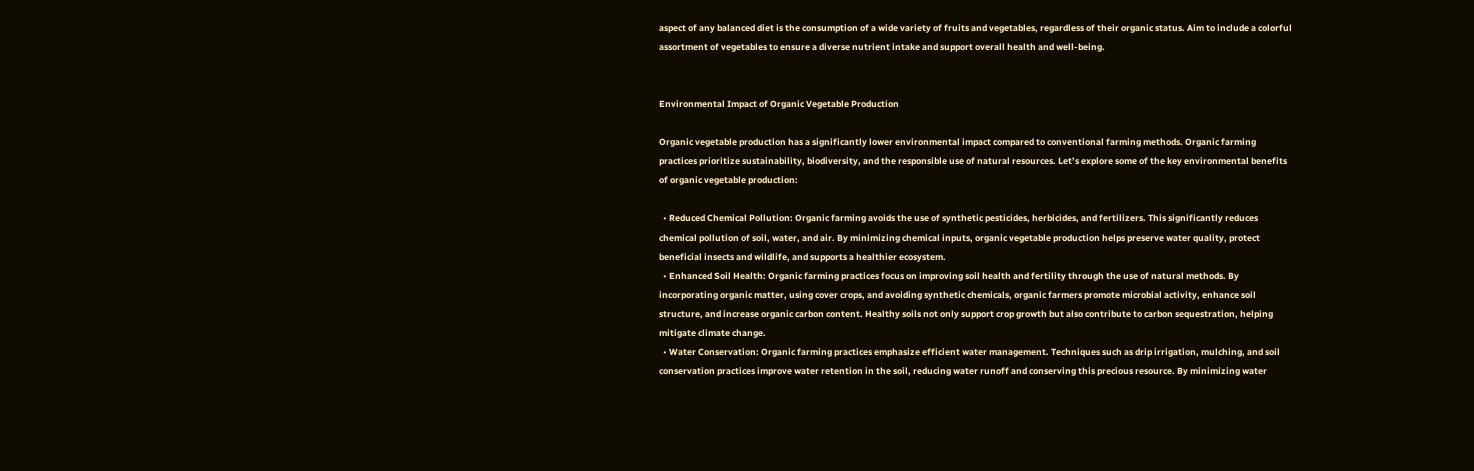aspect of any balanced diet is the consumption of a wide variety of fruits and vegetables, regardless of their organic status. Aim to include a colorful assortment of vegetables to ensure a diverse nutrient intake and support overall health and well-being.


Environmental Impact of Organic Vegetable Production

Organic vegetable production has a significantly lower environmental impact compared to conventional farming methods. Organic farming practices prioritize sustainability, biodiversity, and the responsible use of natural resources. Let’s explore some of the key environmental benefits of organic vegetable production:

  • Reduced Chemical Pollution: Organic farming avoids the use of synthetic pesticides, herbicides, and fertilizers. This significantly reduces chemical pollution of soil, water, and air. By minimizing chemical inputs, organic vegetable production helps preserve water quality, protect beneficial insects and wildlife, and supports a healthier ecosystem.
  • Enhanced Soil Health: Organic farming practices focus on improving soil health and fertility through the use of natural methods. By incorporating organic matter, using cover crops, and avoiding synthetic chemicals, organic farmers promote microbial activity, enhance soil structure, and increase organic carbon content. Healthy soils not only support crop growth but also contribute to carbon sequestration, helping mitigate climate change.
  • Water Conservation: Organic farming practices emphasize efficient water management. Techniques such as drip irrigation, mulching, and soil conservation practices improve water retention in the soil, reducing water runoff and conserving this precious resource. By minimizing water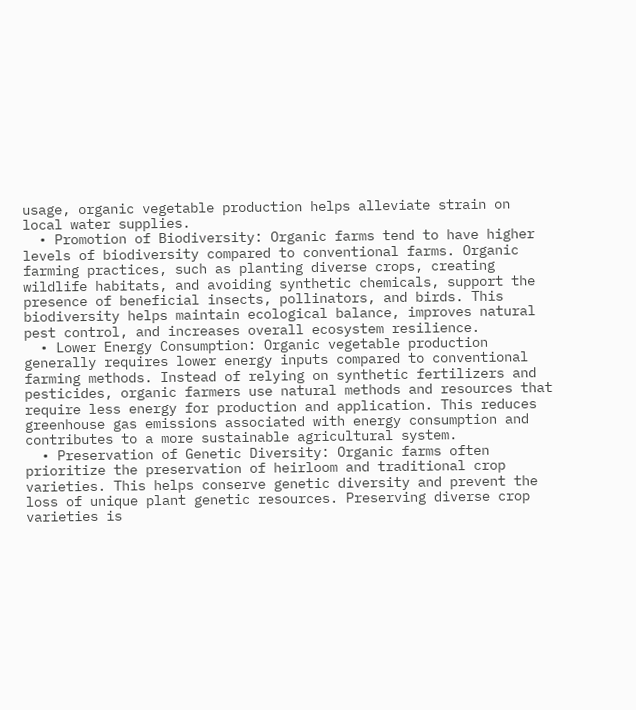usage, organic vegetable production helps alleviate strain on local water supplies.
  • Promotion of Biodiversity: Organic farms tend to have higher levels of biodiversity compared to conventional farms. Organic farming practices, such as planting diverse crops, creating wildlife habitats, and avoiding synthetic chemicals, support the presence of beneficial insects, pollinators, and birds. This biodiversity helps maintain ecological balance, improves natural pest control, and increases overall ecosystem resilience.
  • Lower Energy Consumption: Organic vegetable production generally requires lower energy inputs compared to conventional farming methods. Instead of relying on synthetic fertilizers and pesticides, organic farmers use natural methods and resources that require less energy for production and application. This reduces greenhouse gas emissions associated with energy consumption and contributes to a more sustainable agricultural system.
  • Preservation of Genetic Diversity: Organic farms often prioritize the preservation of heirloom and traditional crop varieties. This helps conserve genetic diversity and prevent the loss of unique plant genetic resources. Preserving diverse crop varieties is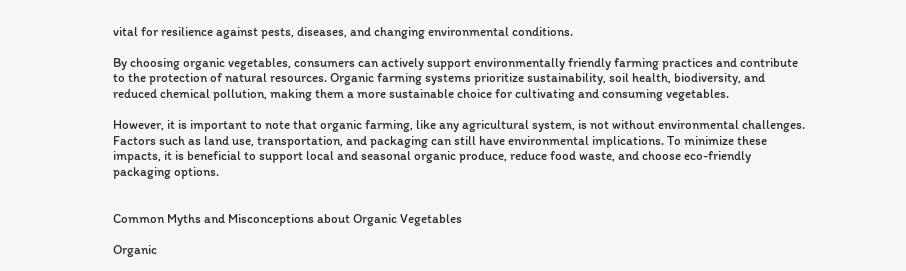vital for resilience against pests, diseases, and changing environmental conditions.

By choosing organic vegetables, consumers can actively support environmentally friendly farming practices and contribute to the protection of natural resources. Organic farming systems prioritize sustainability, soil health, biodiversity, and reduced chemical pollution, making them a more sustainable choice for cultivating and consuming vegetables.

However, it is important to note that organic farming, like any agricultural system, is not without environmental challenges. Factors such as land use, transportation, and packaging can still have environmental implications. To minimize these impacts, it is beneficial to support local and seasonal organic produce, reduce food waste, and choose eco-friendly packaging options.


Common Myths and Misconceptions about Organic Vegetables

Organic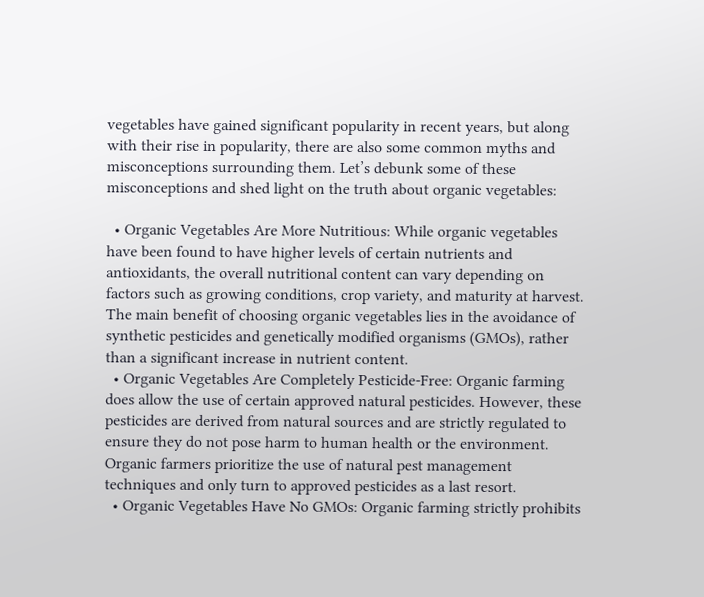vegetables have gained significant popularity in recent years, but along with their rise in popularity, there are also some common myths and misconceptions surrounding them. Let’s debunk some of these misconceptions and shed light on the truth about organic vegetables:

  • Organic Vegetables Are More Nutritious: While organic vegetables have been found to have higher levels of certain nutrients and antioxidants, the overall nutritional content can vary depending on factors such as growing conditions, crop variety, and maturity at harvest. The main benefit of choosing organic vegetables lies in the avoidance of synthetic pesticides and genetically modified organisms (GMOs), rather than a significant increase in nutrient content.
  • Organic Vegetables Are Completely Pesticide-Free: Organic farming does allow the use of certain approved natural pesticides. However, these pesticides are derived from natural sources and are strictly regulated to ensure they do not pose harm to human health or the environment. Organic farmers prioritize the use of natural pest management techniques and only turn to approved pesticides as a last resort.
  • Organic Vegetables Have No GMOs: Organic farming strictly prohibits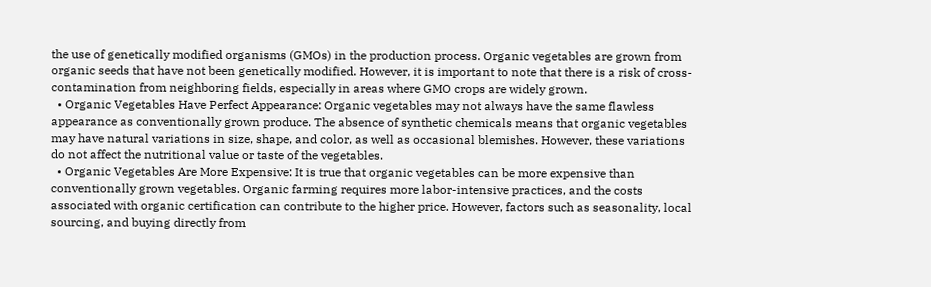the use of genetically modified organisms (GMOs) in the production process. Organic vegetables are grown from organic seeds that have not been genetically modified. However, it is important to note that there is a risk of cross-contamination from neighboring fields, especially in areas where GMO crops are widely grown.
  • Organic Vegetables Have Perfect Appearance: Organic vegetables may not always have the same flawless appearance as conventionally grown produce. The absence of synthetic chemicals means that organic vegetables may have natural variations in size, shape, and color, as well as occasional blemishes. However, these variations do not affect the nutritional value or taste of the vegetables.
  • Organic Vegetables Are More Expensive: It is true that organic vegetables can be more expensive than conventionally grown vegetables. Organic farming requires more labor-intensive practices, and the costs associated with organic certification can contribute to the higher price. However, factors such as seasonality, local sourcing, and buying directly from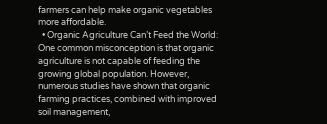farmers can help make organic vegetables more affordable.
  • Organic Agriculture Can’t Feed the World: One common misconception is that organic agriculture is not capable of feeding the growing global population. However, numerous studies have shown that organic farming practices, combined with improved soil management,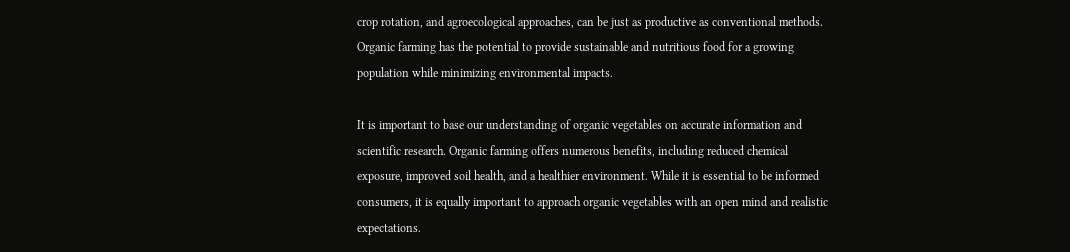crop rotation, and agroecological approaches, can be just as productive as conventional methods. Organic farming has the potential to provide sustainable and nutritious food for a growing population while minimizing environmental impacts.

It is important to base our understanding of organic vegetables on accurate information and scientific research. Organic farming offers numerous benefits, including reduced chemical exposure, improved soil health, and a healthier environment. While it is essential to be informed consumers, it is equally important to approach organic vegetables with an open mind and realistic expectations.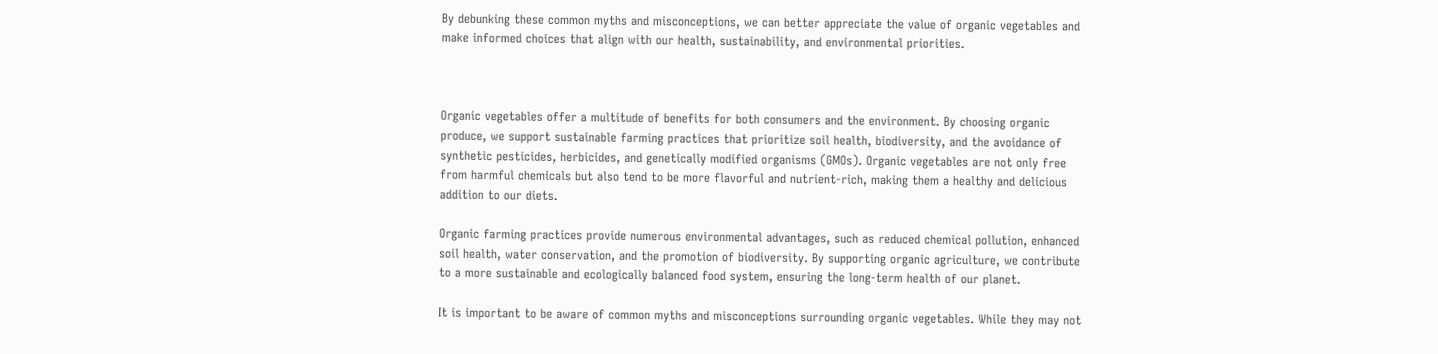By debunking these common myths and misconceptions, we can better appreciate the value of organic vegetables and make informed choices that align with our health, sustainability, and environmental priorities.



Organic vegetables offer a multitude of benefits for both consumers and the environment. By choosing organic produce, we support sustainable farming practices that prioritize soil health, biodiversity, and the avoidance of synthetic pesticides, herbicides, and genetically modified organisms (GMOs). Organic vegetables are not only free from harmful chemicals but also tend to be more flavorful and nutrient-rich, making them a healthy and delicious addition to our diets.

Organic farming practices provide numerous environmental advantages, such as reduced chemical pollution, enhanced soil health, water conservation, and the promotion of biodiversity. By supporting organic agriculture, we contribute to a more sustainable and ecologically balanced food system, ensuring the long-term health of our planet.

It is important to be aware of common myths and misconceptions surrounding organic vegetables. While they may not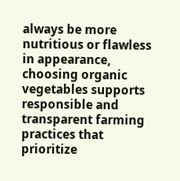always be more nutritious or flawless in appearance, choosing organic vegetables supports responsible and transparent farming practices that prioritize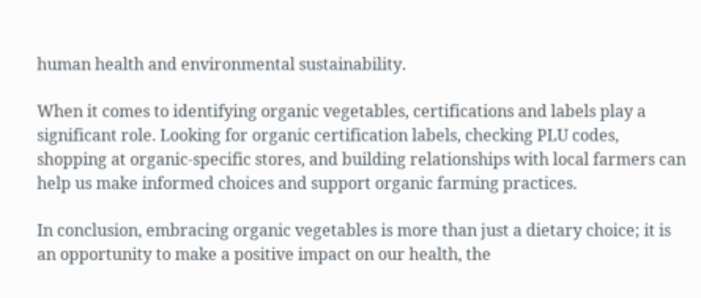human health and environmental sustainability.

When it comes to identifying organic vegetables, certifications and labels play a significant role. Looking for organic certification labels, checking PLU codes, shopping at organic-specific stores, and building relationships with local farmers can help us make informed choices and support organic farming practices.

In conclusion, embracing organic vegetables is more than just a dietary choice; it is an opportunity to make a positive impact on our health, the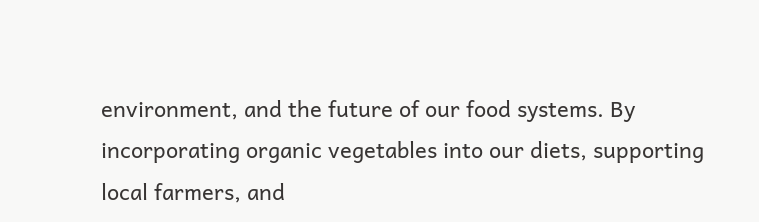environment, and the future of our food systems. By incorporating organic vegetables into our diets, supporting local farmers, and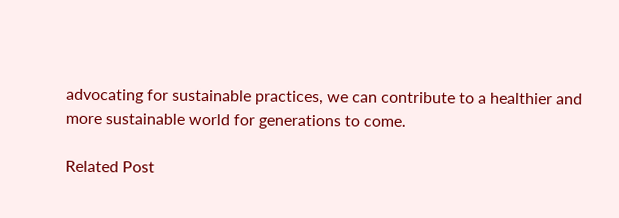advocating for sustainable practices, we can contribute to a healthier and more sustainable world for generations to come.

Related Post